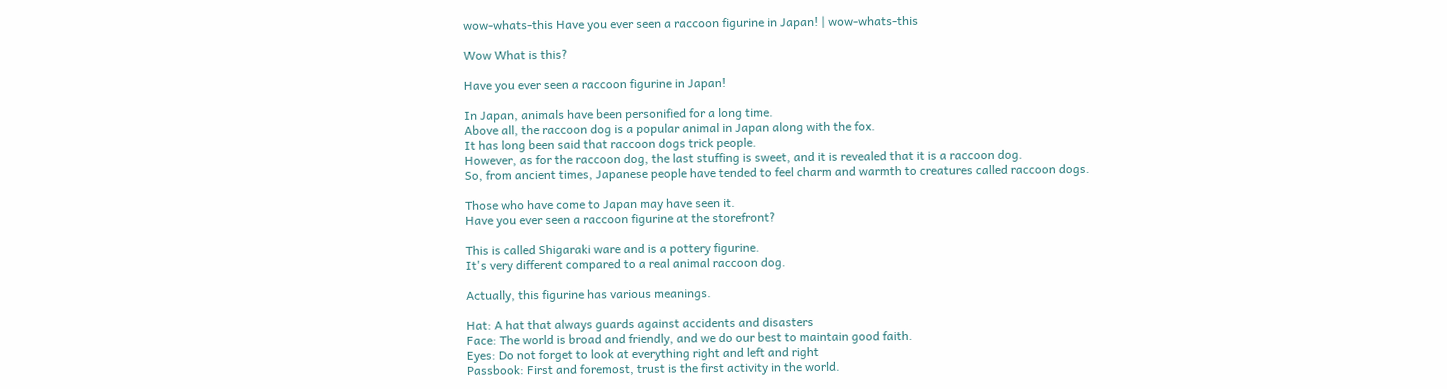wow-whats-this Have you ever seen a raccoon figurine in Japan! | wow-whats-this

Wow What is this?

Have you ever seen a raccoon figurine in Japan!

In Japan, animals have been personified for a long time.
Above all, the raccoon dog is a popular animal in Japan along with the fox.
It has long been said that raccoon dogs trick people.
However, as for the raccoon dog, the last stuffing is sweet, and it is revealed that it is a raccoon dog.
So, from ancient times, Japanese people have tended to feel charm and warmth to creatures called raccoon dogs.

Those who have come to Japan may have seen it.
Have you ever seen a raccoon figurine at the storefront?

This is called Shigaraki ware and is a pottery figurine.
It's very different compared to a real animal raccoon dog.

Actually, this figurine has various meanings.

Hat: A hat that always guards against accidents and disasters
Face: The world is broad and friendly, and we do our best to maintain good faith.
Eyes: Do not forget to look at everything right and left and right
Passbook: First and foremost, trust is the first activity in the world.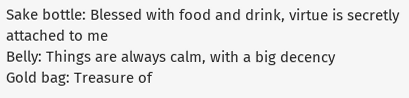Sake bottle: Blessed with food and drink, virtue is secretly attached to me
Belly: Things are always calm, with a big decency
Gold bag: Treasure of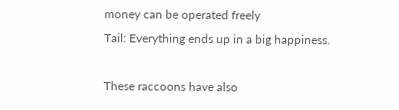money can be operated freely
Tail: Everything ends up in a big happiness.

These raccoons have also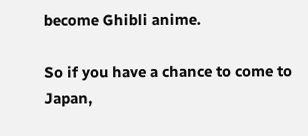become Ghibli anime.

So if you have a chance to come to Japan,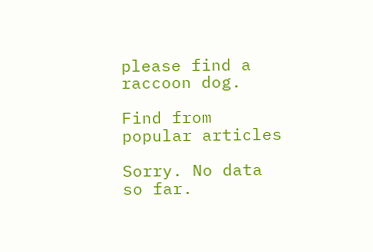please find a raccoon dog.

Find from popular articles

Sorry. No data so far.